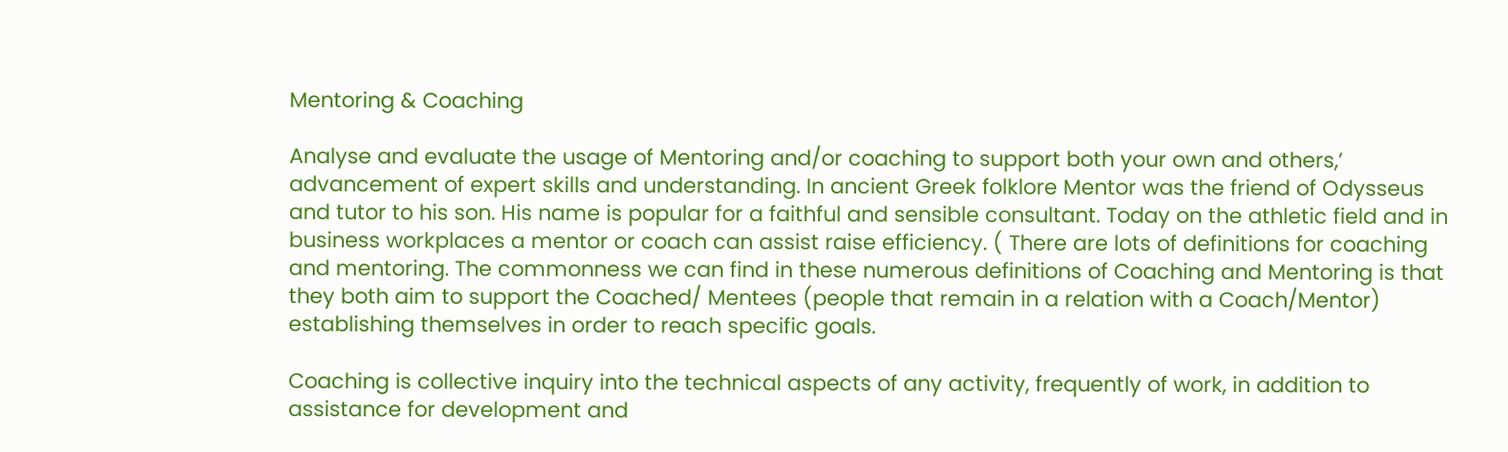Mentoring & Coaching

Analyse and evaluate the usage of Mentoring and/or coaching to support both your own and others,’ advancement of expert skills and understanding. In ancient Greek folklore Mentor was the friend of Odysseus and tutor to his son. His name is popular for a faithful and sensible consultant. Today on the athletic field and in business workplaces a mentor or coach can assist raise efficiency. ( There are lots of definitions for coaching and mentoring. The commonness we can find in these numerous definitions of Coaching and Mentoring is that they both aim to support the Coached/ Mentees (people that remain in a relation with a Coach/Mentor) establishing themselves in order to reach specific goals.

Coaching is collective inquiry into the technical aspects of any activity, frequently of work, in addition to assistance for development and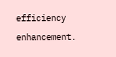efficiency enhancement.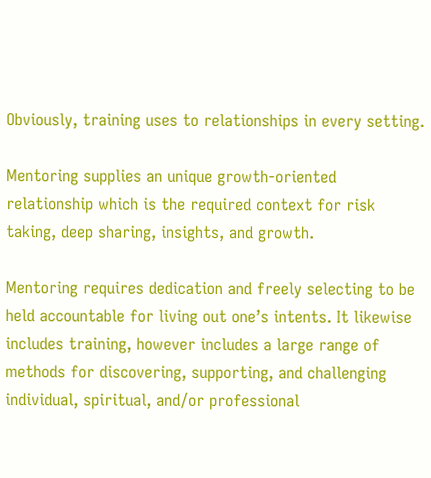Obviously, training uses to relationships in every setting.

Mentoring supplies an unique growth-oriented relationship which is the required context for risk taking, deep sharing, insights, and growth.

Mentoring requires dedication and freely selecting to be held accountable for living out one’s intents. It likewise includes training, however includes a large range of methods for discovering, supporting, and challenging individual, spiritual, and/or professional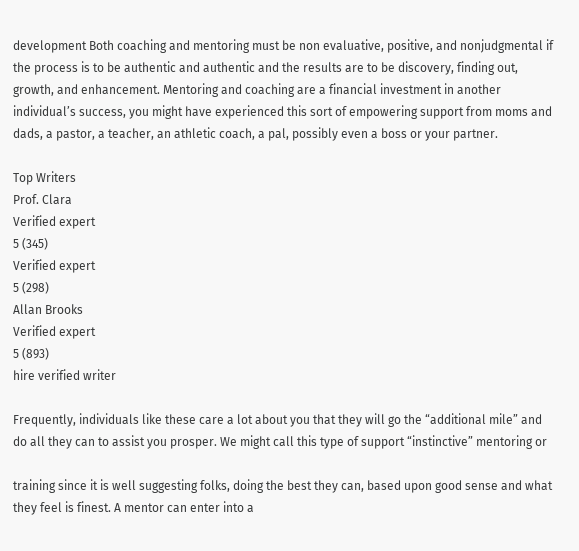development Both coaching and mentoring must be non evaluative, positive, and nonjudgmental if the process is to be authentic and authentic and the results are to be discovery, finding out, growth, and enhancement. Mentoring and coaching are a financial investment in another individual’s success, you might have experienced this sort of empowering support from moms and dads, a pastor, a teacher, an athletic coach, a pal, possibly even a boss or your partner.

Top Writers
Prof. Clara
Verified expert
5 (345)
Verified expert
5 (298)
Allan Brooks
Verified expert
5 (893)
hire verified writer

Frequently, individuals like these care a lot about you that they will go the “additional mile” and do all they can to assist you prosper. We might call this type of support “instinctive” mentoring or

training since it is well suggesting folks, doing the best they can, based upon good sense and what they feel is finest. A mentor can enter into a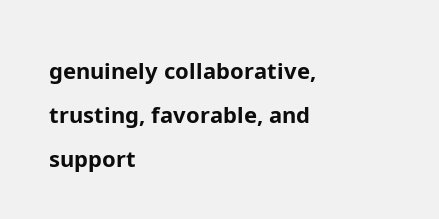genuinely collaborative, trusting, favorable, and support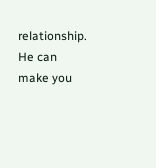relationship. He can make you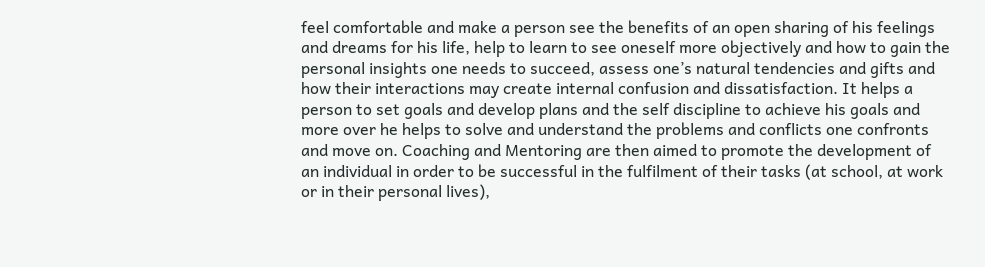feel comfortable and make a person see the benefits of an open sharing of his feelings and dreams for his life, help to learn to see oneself more objectively and how to gain the personal insights one needs to succeed, assess one’s natural tendencies and gifts and how their interactions may create internal confusion and dissatisfaction. It helps a person to set goals and develop plans and the self discipline to achieve his goals and more over he helps to solve and understand the problems and conflicts one confronts and move on. Coaching and Mentoring are then aimed to promote the development of an individual in order to be successful in the fulfilment of their tasks (at school, at work or in their personal lives),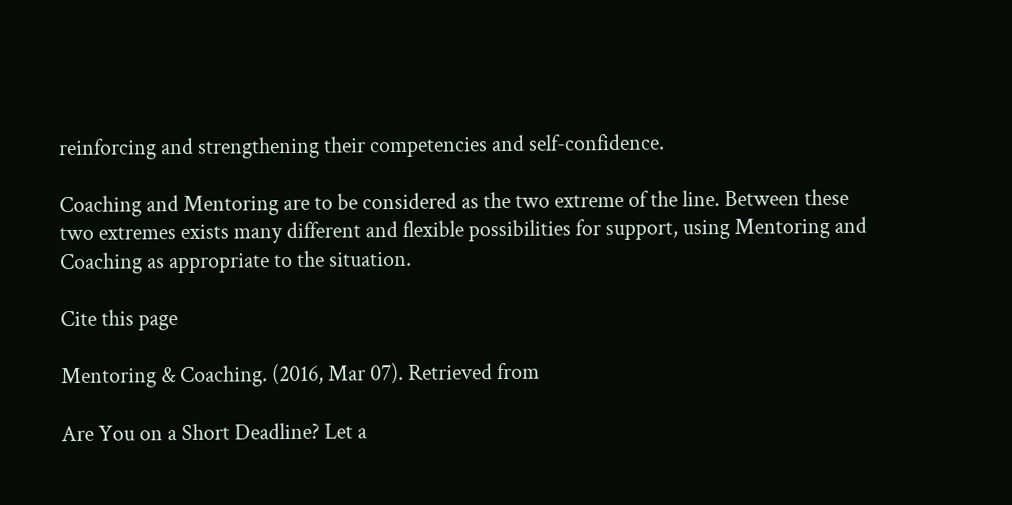reinforcing and strengthening their competencies and self-confidence.

Coaching and Mentoring are to be considered as the two extreme of the line. Between these two extremes exists many different and flexible possibilities for support, using Mentoring and Coaching as appropriate to the situation.

Cite this page

Mentoring & Coaching. (2016, Mar 07). Retrieved from

Are You on a Short Deadline? Let a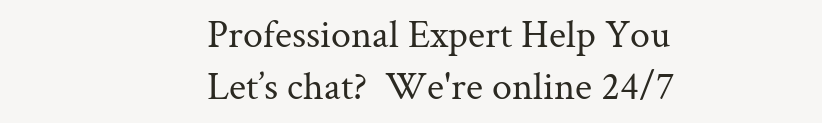Professional Expert Help You
Let’s chat?  We're online 24/7